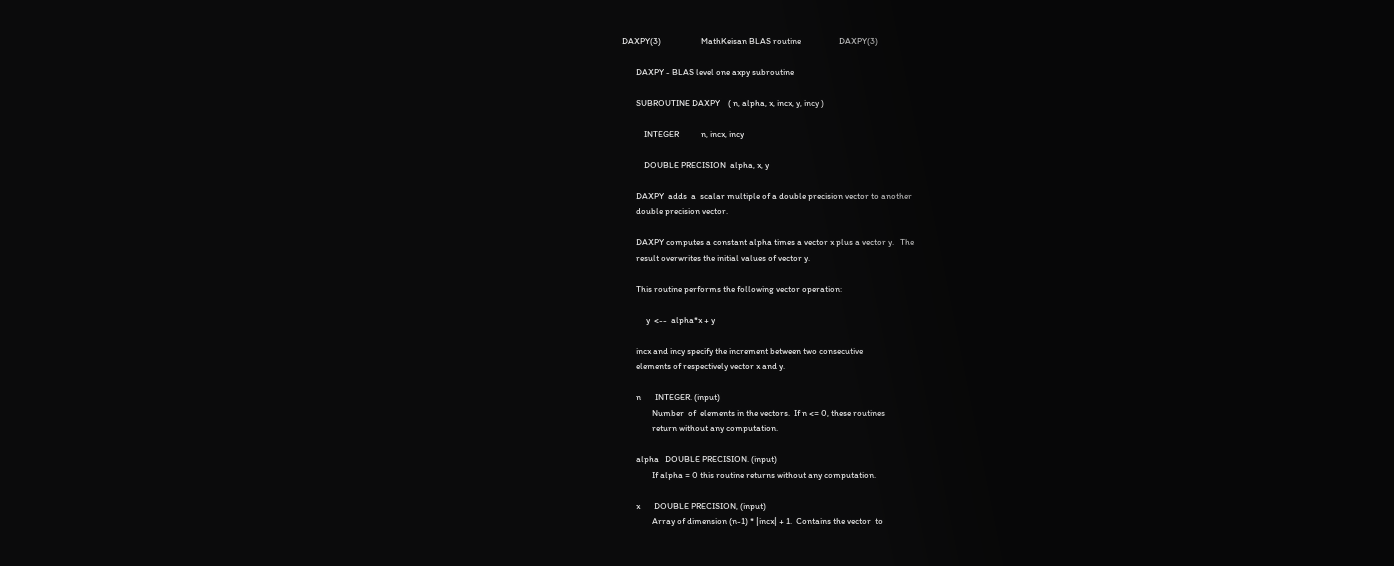DAXPY(3)                    MathKeisan BLAS routine                   DAXPY(3)

       DAXPY - BLAS level one axpy subroutine

       SUBROUTINE DAXPY    ( n, alpha, x, incx, y, incy )

           INTEGER           n, incx, incy

           DOUBLE PRECISION  alpha, x, y

       DAXPY  adds  a  scalar multiple of a double precision vector to another
       double precision vector.

       DAXPY computes a constant alpha times a vector x plus a vector y.   The
       result overwrites the initial values of vector y.

       This routine performs the following vector operation:

            y  <--  alpha*x + y

       incx and incy specify the increment between two consecutive
       elements of respectively vector x and y.

       n       INTEGER. (input)
               Number  of  elements in the vectors.  If n <= 0, these routines
               return without any computation.

       alpha   DOUBLE PRECISION. (input)
               If alpha = 0 this routine returns without any computation.

       x       DOUBLE PRECISION, (input)
               Array of dimension (n-1) * |incx| + 1.  Contains the vector  to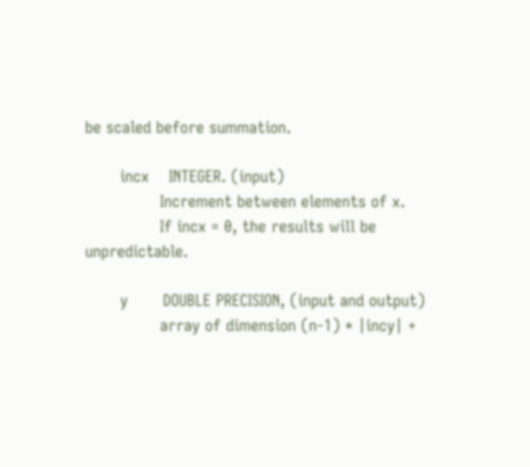be scaled before summation.

       incx    INTEGER. (input)
               Increment between elements of x.
               If incx = 0, the results will be unpredictable.

       y       DOUBLE PRECISION, (input and output)
               array of dimension (n-1) * |incy| +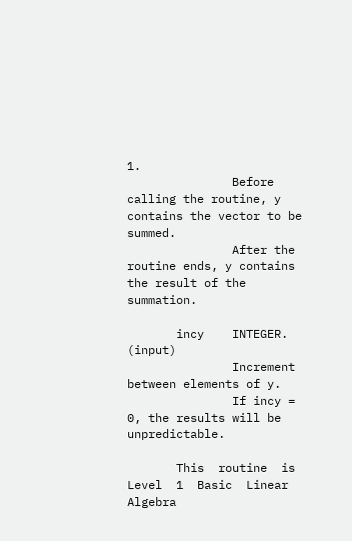1.
               Before calling the routine, y contains the vector to be summed.
               After the routine ends, y contains the result of the summation.

       incy    INTEGER. (input)
               Increment between elements of y.
               If incy = 0, the results will be unpredictable.

       This  routine  is  Level  1  Basic  Linear Algebra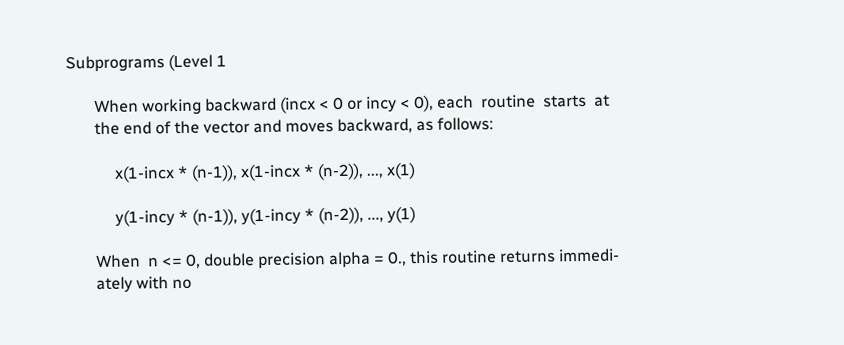Subprograms (Level 1

       When working backward (incx < 0 or incy < 0), each  routine  starts  at
       the end of the vector and moves backward, as follows:

            x(1-incx * (n-1)), x(1-incx * (n-2)), ..., x(1)

            y(1-incy * (n-1)), y(1-incy * (n-2)), ..., y(1)

       When  n <= 0, double precision alpha = 0., this routine returns immedi-
       ately with no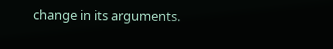change in its arguments.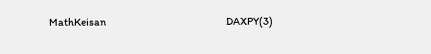MathKeisan                                                            DAXPY(3)